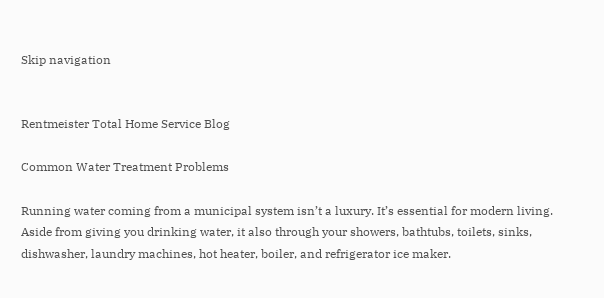Skip navigation


Rentmeister Total Home Service Blog

Common Water Treatment Problems

Running water coming from a municipal system isn’t a luxury. It’s essential for modern living. Aside from giving you drinking water, it also through your showers, bathtubs, toilets, sinks, dishwasher, laundry machines, hot heater, boiler, and refrigerator ice maker.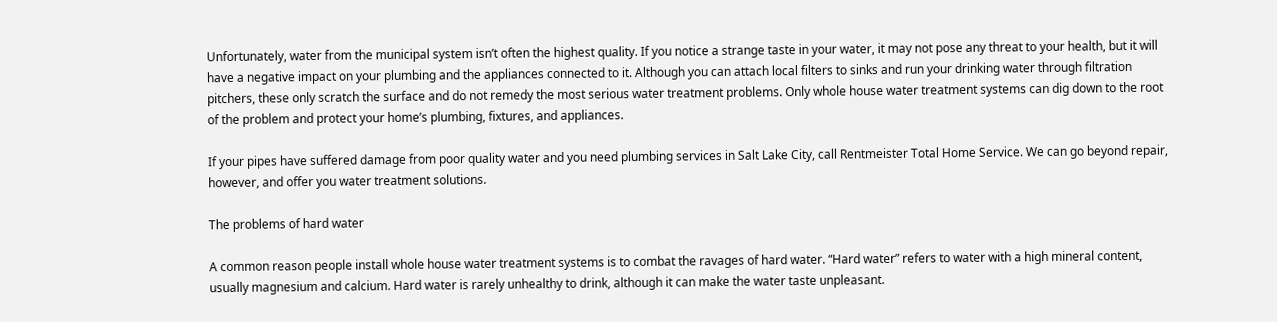Unfortunately, water from the municipal system isn’t often the highest quality. If you notice a strange taste in your water, it may not pose any threat to your health, but it will have a negative impact on your plumbing and the appliances connected to it. Although you can attach local filters to sinks and run your drinking water through filtration pitchers, these only scratch the surface and do not remedy the most serious water treatment problems. Only whole house water treatment systems can dig down to the root of the problem and protect your home’s plumbing, fixtures, and appliances.

If your pipes have suffered damage from poor quality water and you need plumbing services in Salt Lake City, call Rentmeister Total Home Service. We can go beyond repair, however, and offer you water treatment solutions.

The problems of hard water

A common reason people install whole house water treatment systems is to combat the ravages of hard water. “Hard water” refers to water with a high mineral content, usually magnesium and calcium. Hard water is rarely unhealthy to drink, although it can make the water taste unpleasant.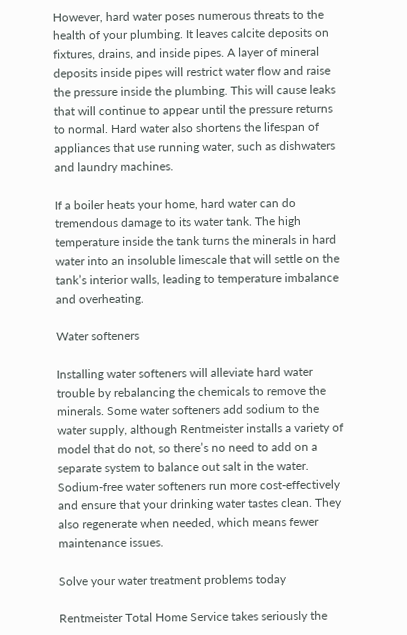However, hard water poses numerous threats to the health of your plumbing. It leaves calcite deposits on fixtures, drains, and inside pipes. A layer of mineral deposits inside pipes will restrict water flow and raise the pressure inside the plumbing. This will cause leaks that will continue to appear until the pressure returns to normal. Hard water also shortens the lifespan of appliances that use running water, such as dishwaters and laundry machines.

If a boiler heats your home, hard water can do tremendous damage to its water tank. The high temperature inside the tank turns the minerals in hard water into an insoluble limescale that will settle on the tank’s interior walls, leading to temperature imbalance and overheating.

Water softeners

Installing water softeners will alleviate hard water trouble by rebalancing the chemicals to remove the minerals. Some water softeners add sodium to the water supply, although Rentmeister installs a variety of model that do not, so there’s no need to add on a separate system to balance out salt in the water. Sodium-free water softeners run more cost-effectively and ensure that your drinking water tastes clean. They also regenerate when needed, which means fewer maintenance issues.

Solve your water treatment problems today

Rentmeister Total Home Service takes seriously the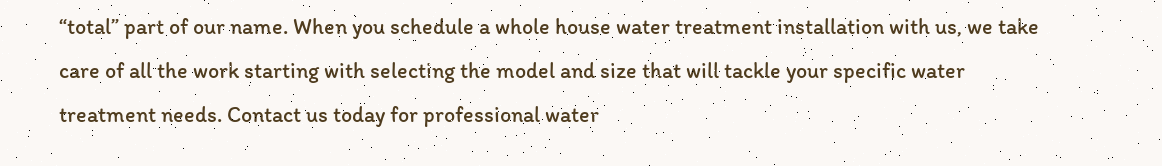“total” part of our name. When you schedule a whole house water treatment installation with us, we take care of all the work starting with selecting the model and size that will tackle your specific water treatment needs. Contact us today for professional water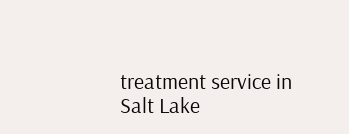treatment service in Salt Lake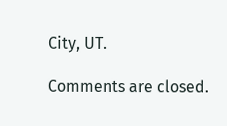City, UT.

Comments are closed.